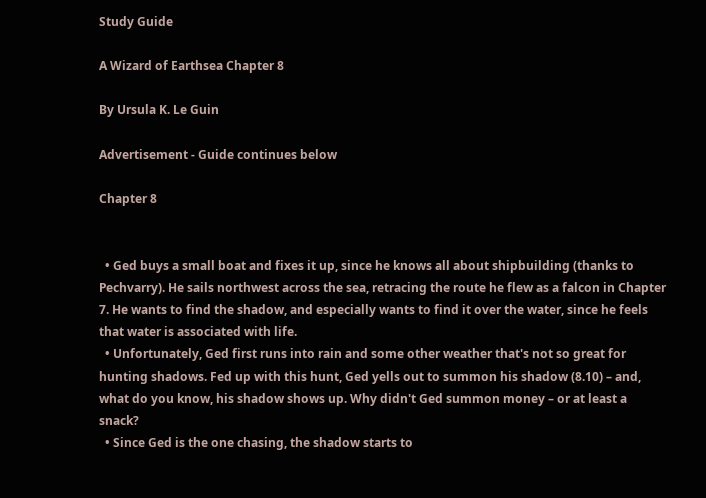Study Guide

A Wizard of Earthsea Chapter 8

By Ursula K. Le Guin

Advertisement - Guide continues below

Chapter 8


  • Ged buys a small boat and fixes it up, since he knows all about shipbuilding (thanks to Pechvarry). He sails northwest across the sea, retracing the route he flew as a falcon in Chapter 7. He wants to find the shadow, and especially wants to find it over the water, since he feels that water is associated with life.
  • Unfortunately, Ged first runs into rain and some other weather that's not so great for hunting shadows. Fed up with this hunt, Ged yells out to summon his shadow (8.10) – and, what do you know, his shadow shows up. Why didn't Ged summon money – or at least a snack?
  • Since Ged is the one chasing, the shadow starts to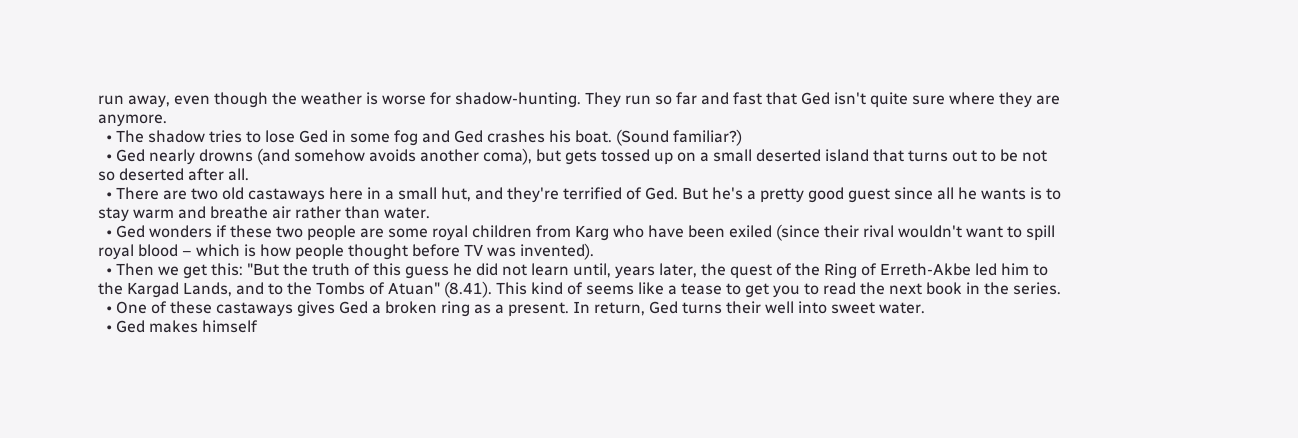run away, even though the weather is worse for shadow-hunting. They run so far and fast that Ged isn't quite sure where they are anymore.
  • The shadow tries to lose Ged in some fog and Ged crashes his boat. (Sound familiar?)
  • Ged nearly drowns (and somehow avoids another coma), but gets tossed up on a small deserted island that turns out to be not so deserted after all.
  • There are two old castaways here in a small hut, and they're terrified of Ged. But he's a pretty good guest since all he wants is to stay warm and breathe air rather than water.
  • Ged wonders if these two people are some royal children from Karg who have been exiled (since their rival wouldn't want to spill royal blood – which is how people thought before TV was invented).
  • Then we get this: "But the truth of this guess he did not learn until, years later, the quest of the Ring of Erreth-Akbe led him to the Kargad Lands, and to the Tombs of Atuan" (8.41). This kind of seems like a tease to get you to read the next book in the series.
  • One of these castaways gives Ged a broken ring as a present. In return, Ged turns their well into sweet water.
  • Ged makes himself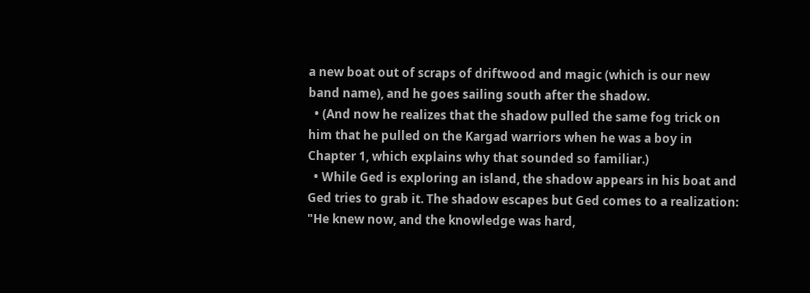a new boat out of scraps of driftwood and magic (which is our new band name), and he goes sailing south after the shadow.
  • (And now he realizes that the shadow pulled the same fog trick on him that he pulled on the Kargad warriors when he was a boy in Chapter 1, which explains why that sounded so familiar.)
  • While Ged is exploring an island, the shadow appears in his boat and Ged tries to grab it. The shadow escapes but Ged comes to a realization:  "He knew now, and the knowledge was hard,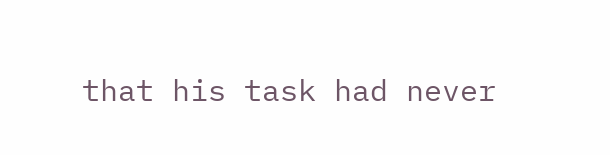that his task had never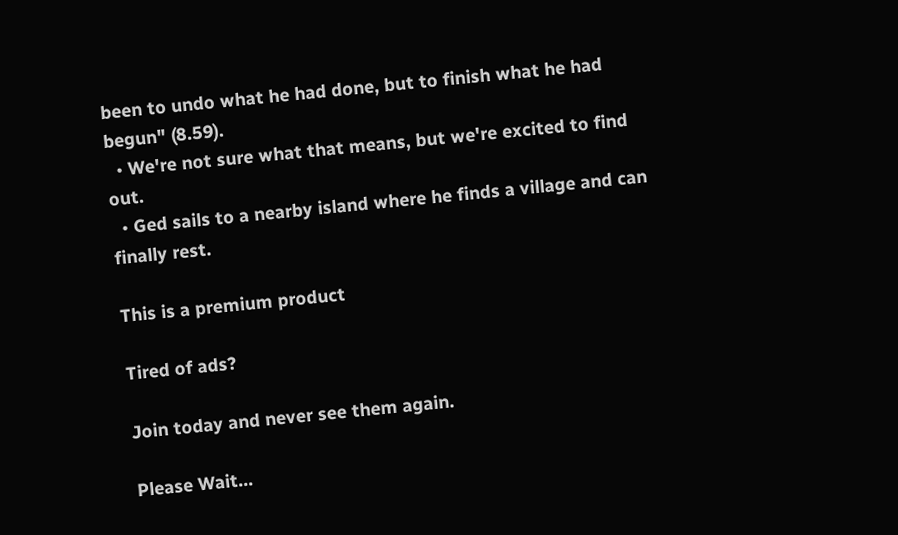been to undo what he had done, but to finish what he had begun" (8.59).
  • We're not sure what that means, but we're excited to find out.
  • Ged sails to a nearby island where he finds a village and can finally rest.

This is a premium product

Tired of ads?

Join today and never see them again.

Please Wait...